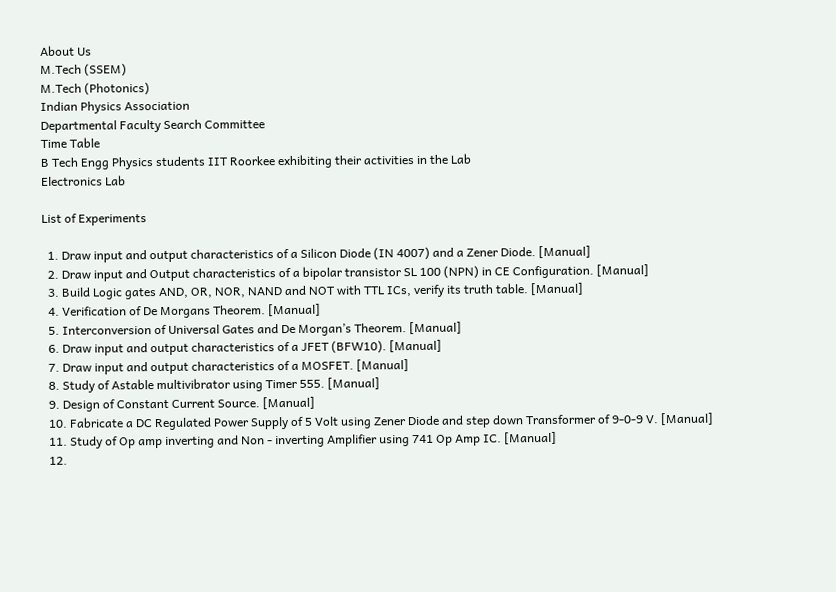About Us
M.Tech (SSEM)
M.Tech (Photonics)
Indian Physics Association
Departmental Faculty Search Committee
Time Table
B Tech Engg Physics students IIT Roorkee exhibiting their activities in the Lab
Electronics Lab

List of Experiments

  1. Draw input and output characteristics of a Silicon Diode (IN 4007) and a Zener Diode. [Manual]
  2. Draw input and Output characteristics of a bipolar transistor SL 100 (NPN) in CE Configuration. [Manual]
  3. Build Logic gates AND, OR, NOR, NAND and NOT with TTL ICs, verify its truth table. [Manual]
  4. Verification of De Morgans Theorem. [Manual]
  5. Interconversion of Universal Gates and De Morgan’s Theorem. [Manual]
  6. Draw input and output characteristics of a JFET (BFW10). [Manual]
  7. Draw input and output characteristics of a MOSFET. [Manual]
  8. Study of Astable multivibrator using Timer 555. [Manual]
  9. Design of Constant Current Source. [Manual]
  10. Fabricate a DC Regulated Power Supply of 5 Volt using Zener Diode and step down Transformer of 9-0-9 V. [Manual]
  11. Study of Op amp inverting and Non - inverting Amplifier using 741 Op Amp IC. [Manual]
  12.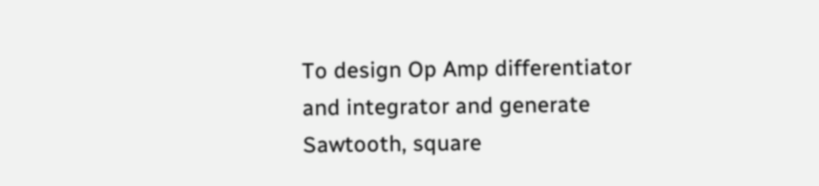To design Op Amp differentiator and integrator and generate Sawtooth, square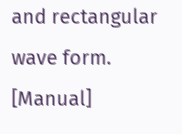and rectangular wave form. [Manual]